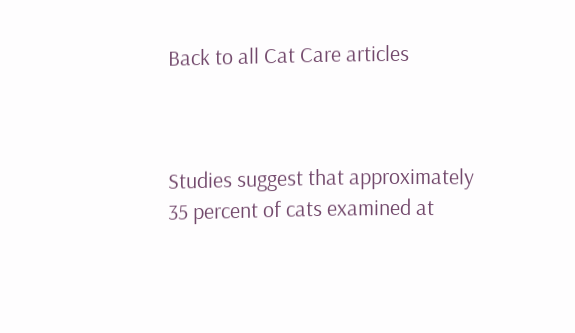Back to all Cat Care articles



Studies suggest that approximately 35 percent of cats examined at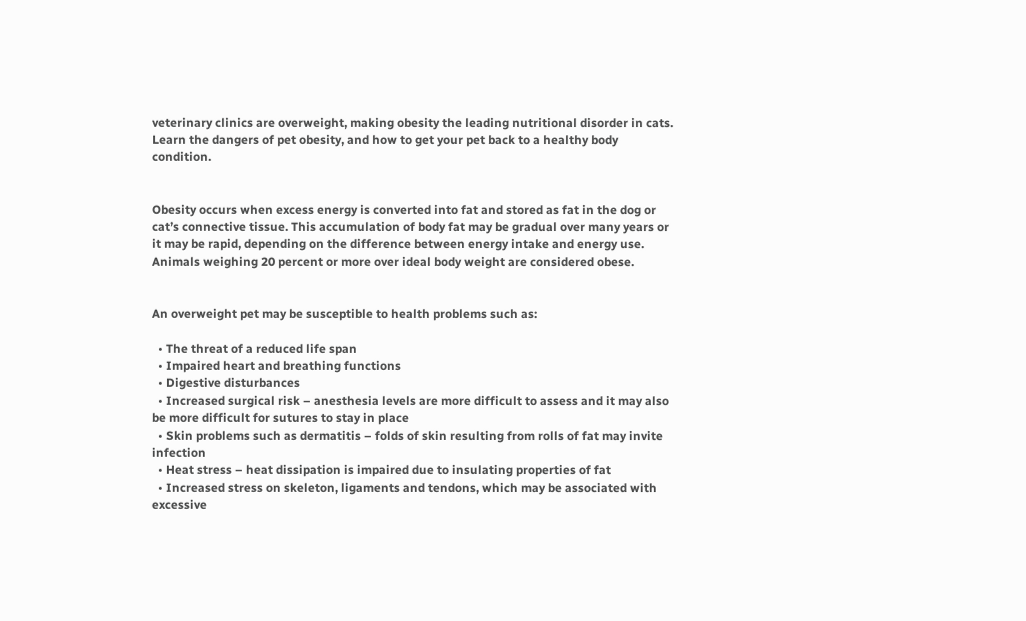veterinary clinics are overweight, making obesity the leading nutritional disorder in cats. Learn the dangers of pet obesity, and how to get your pet back to a healthy body condition.


Obesity occurs when excess energy is converted into fat and stored as fat in the dog or cat’s connective tissue. This accumulation of body fat may be gradual over many years or it may be rapid, depending on the difference between energy intake and energy use. Animals weighing 20 percent or more over ideal body weight are considered obese.


An overweight pet may be susceptible to health problems such as:

  • The threat of a reduced life span
  • Impaired heart and breathing functions
  • Digestive disturbances
  • Increased surgical risk – anesthesia levels are more difficult to assess and it may also be more difficult for sutures to stay in place
  • Skin problems such as dermatitis – folds of skin resulting from rolls of fat may invite infection
  • Heat stress – heat dissipation is impaired due to insulating properties of fat
  • Increased stress on skeleton, ligaments and tendons, which may be associated with excessive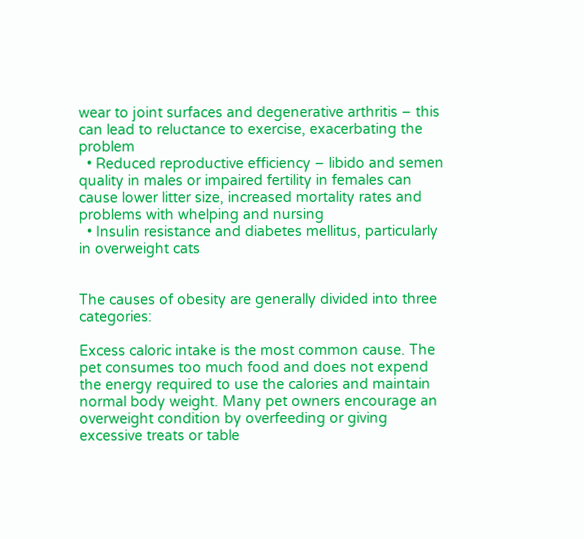wear to joint surfaces and degenerative arthritis – this can lead to reluctance to exercise, exacerbating the problem
  • Reduced reproductive efficiency – libido and semen quality in males or impaired fertility in females can cause lower litter size, increased mortality rates and problems with whelping and nursing
  • Insulin resistance and diabetes mellitus, particularly in overweight cats


The causes of obesity are generally divided into three categories:

Excess caloric intake is the most common cause. The pet consumes too much food and does not expend the energy required to use the calories and maintain normal body weight. Many pet owners encourage an overweight condition by overfeeding or giving excessive treats or table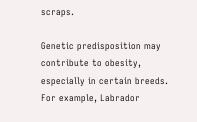scraps.

Genetic predisposition may contribute to obesity, especially in certain breeds. For example, Labrador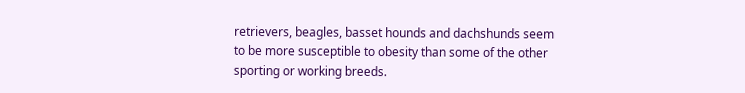retrievers, beagles, basset hounds and dachshunds seem to be more susceptible to obesity than some of the other sporting or working breeds.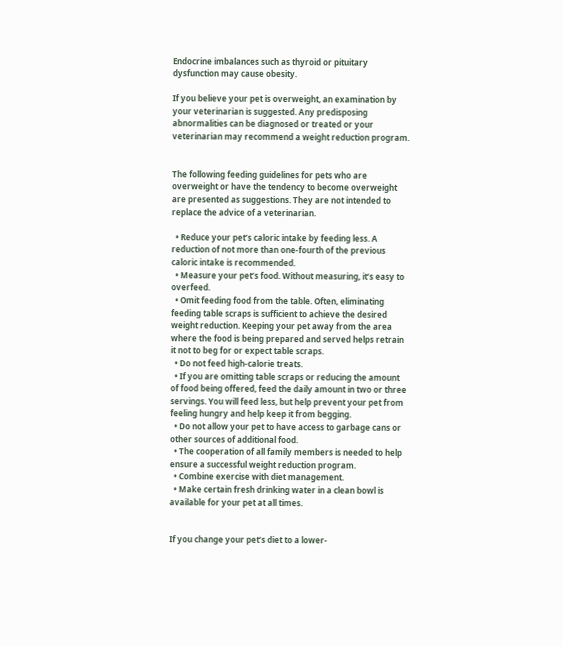Endocrine imbalances such as thyroid or pituitary dysfunction may cause obesity.

If you believe your pet is overweight, an examination by your veterinarian is suggested. Any predisposing abnormalities can be diagnosed or treated or your veterinarian may recommend a weight reduction program.


The following feeding guidelines for pets who are overweight or have the tendency to become overweight are presented as suggestions. They are not intended to replace the advice of a veterinarian.

  • Reduce your pet’s caloric intake by feeding less. A reduction of not more than one-fourth of the previous caloric intake is recommended.
  • Measure your pet’s food. Without measuring, it’s easy to overfeed.
  • Omit feeding food from the table. Often, eliminating feeding table scraps is sufficient to achieve the desired weight reduction. Keeping your pet away from the area where the food is being prepared and served helps retrain it not to beg for or expect table scraps.
  • Do not feed high-calorie treats.
  • If you are omitting table scraps or reducing the amount of food being offered, feed the daily amount in two or three servings. You will feed less, but help prevent your pet from feeling hungry and help keep it from begging.
  • Do not allow your pet to have access to garbage cans or other sources of additional food.
  • The cooperation of all family members is needed to help ensure a successful weight reduction program.
  • Combine exercise with diet management.
  • Make certain fresh drinking water in a clean bowl is available for your pet at all times.


If you change your pet’s diet to a lower-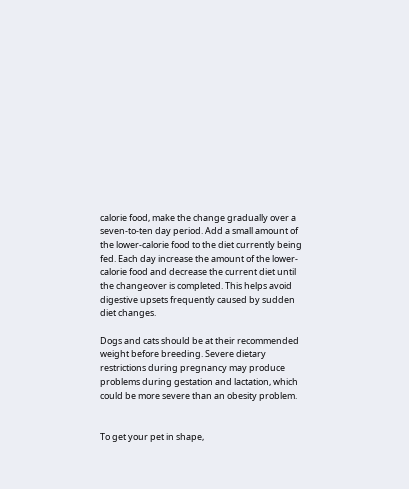calorie food, make the change gradually over a seven-to-ten day period. Add a small amount of the lower-calorie food to the diet currently being fed. Each day increase the amount of the lower-calorie food and decrease the current diet until the changeover is completed. This helps avoid digestive upsets frequently caused by sudden diet changes.

Dogs and cats should be at their recommended weight before breeding. Severe dietary restrictions during pregnancy may produce problems during gestation and lactation, which could be more severe than an obesity problem.


To get your pet in shape,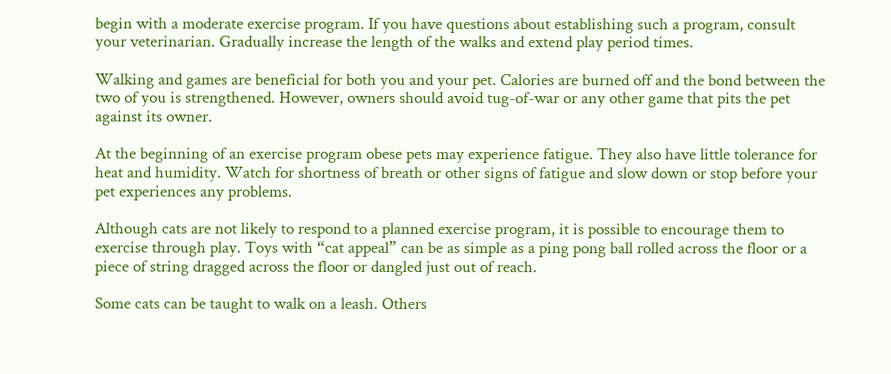begin with a moderate exercise program. If you have questions about establishing such a program, consult your veterinarian. Gradually increase the length of the walks and extend play period times.

Walking and games are beneficial for both you and your pet. Calories are burned off and the bond between the two of you is strengthened. However, owners should avoid tug-of-war or any other game that pits the pet against its owner.

At the beginning of an exercise program obese pets may experience fatigue. They also have little tolerance for heat and humidity. Watch for shortness of breath or other signs of fatigue and slow down or stop before your pet experiences any problems.

Although cats are not likely to respond to a planned exercise program, it is possible to encourage them to exercise through play. Toys with “cat appeal” can be as simple as a ping pong ball rolled across the floor or a piece of string dragged across the floor or dangled just out of reach.

Some cats can be taught to walk on a leash. Others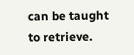can be taught to retrieve.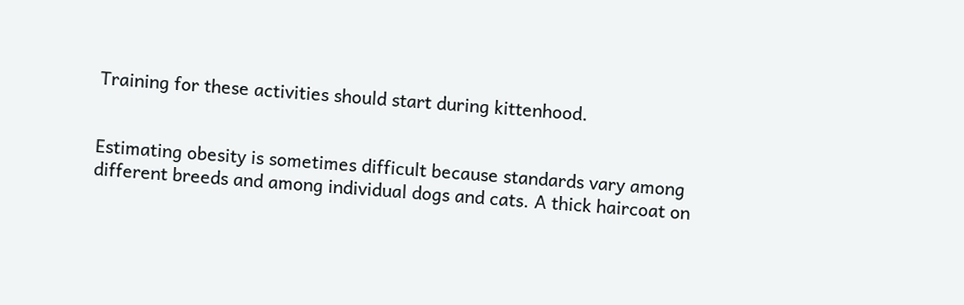Training for these activities should start during kittenhood.


Estimating obesity is sometimes difficult because standards vary among different breeds and among individual dogs and cats. A thick haircoat on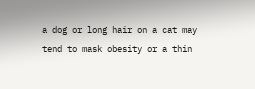a dog or long hair on a cat may tend to mask obesity or a thin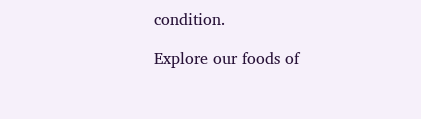condition.

Explore our foods of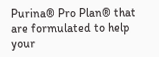Purina® Pro Plan® that are formulated to help your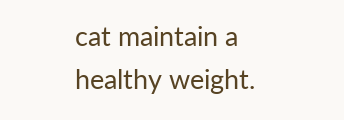cat maintain a healthy weight.